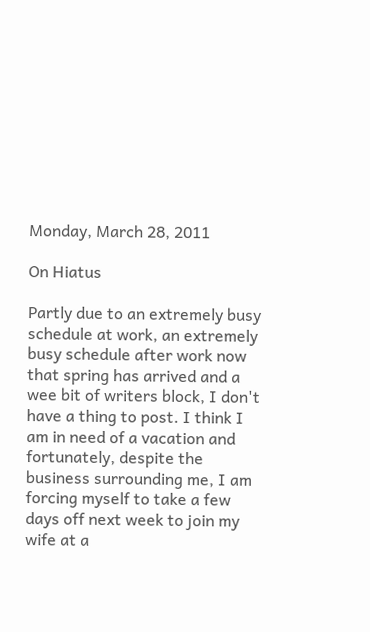Monday, March 28, 2011

On Hiatus

Partly due to an extremely busy schedule at work, an extremely busy schedule after work now that spring has arrived and a wee bit of writers block, I don't have a thing to post. I think I am in need of a vacation and fortunately, despite the business surrounding me, I am forcing myself to take a few days off next week to join my wife at a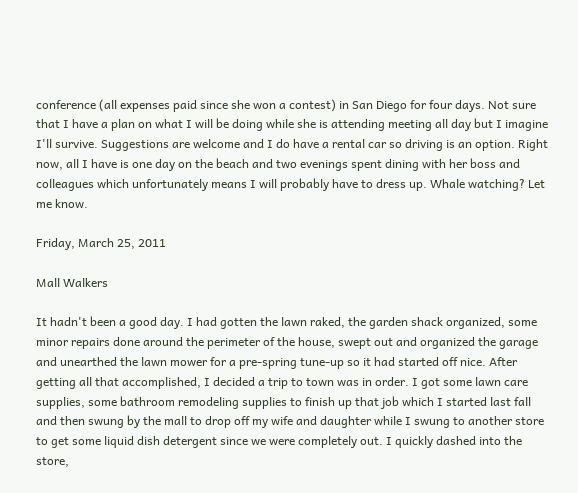conference (all expenses paid since she won a contest) in San Diego for four days. Not sure that I have a plan on what I will be doing while she is attending meeting all day but I imagine I'll survive. Suggestions are welcome and I do have a rental car so driving is an option. Right now, all I have is one day on the beach and two evenings spent dining with her boss and colleagues which unfortunately means I will probably have to dress up. Whale watching? Let me know.

Friday, March 25, 2011

Mall Walkers

It hadn't been a good day. I had gotten the lawn raked, the garden shack organized, some minor repairs done around the perimeter of the house, swept out and organized the garage and unearthed the lawn mower for a pre-spring tune-up so it had started off nice. After getting all that accomplished, I decided a trip to town was in order. I got some lawn care supplies, some bathroom remodeling supplies to finish up that job which I started last fall and then swung by the mall to drop off my wife and daughter while I swung to another store to get some liquid dish detergent since we were completely out. I quickly dashed into the store,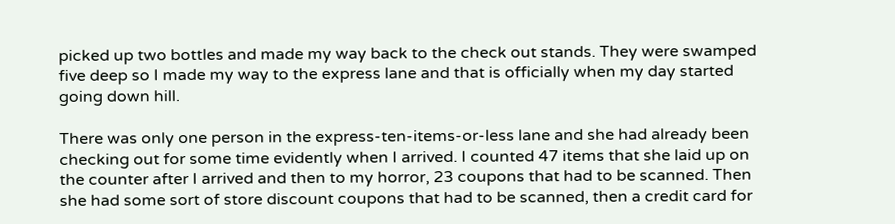picked up two bottles and made my way back to the check out stands. They were swamped five deep so I made my way to the express lane and that is officially when my day started going down hill.

There was only one person in the express-ten-items-or-less lane and she had already been checking out for some time evidently when I arrived. I counted 47 items that she laid up on the counter after I arrived and then to my horror, 23 coupons that had to be scanned. Then she had some sort of store discount coupons that had to be scanned, then a credit card for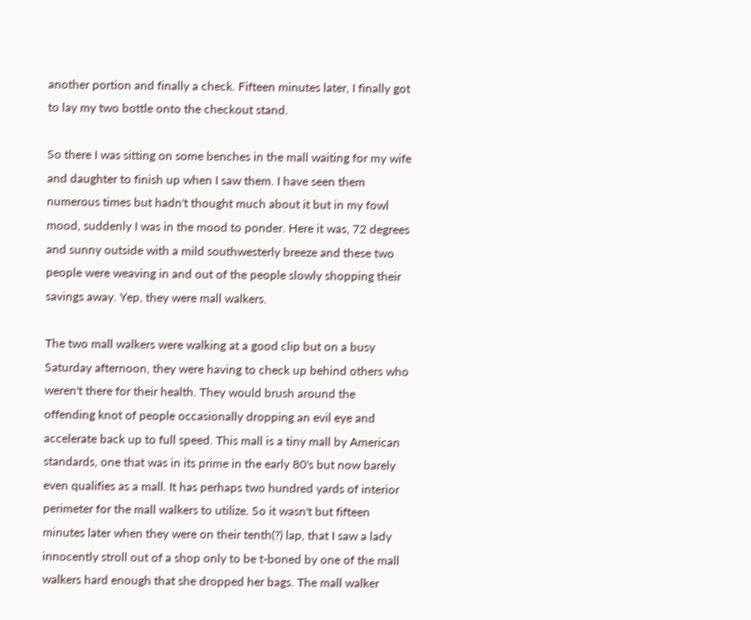another portion and finally a check. Fifteen minutes later, I finally got to lay my two bottle onto the checkout stand.

So there I was sitting on some benches in the mall waiting for my wife and daughter to finish up when I saw them. I have seen them numerous times but hadn't thought much about it but in my fowl mood, suddenly I was in the mood to ponder. Here it was, 72 degrees and sunny outside with a mild southwesterly breeze and these two people were weaving in and out of the people slowly shopping their savings away. Yep, they were mall walkers.

The two mall walkers were walking at a good clip but on a busy Saturday afternoon, they were having to check up behind others who weren't there for their health. They would brush around the offending knot of people occasionally dropping an evil eye and accelerate back up to full speed. This mall is a tiny mall by American standards, one that was in its prime in the early 80's but now barely even qualifies as a mall. It has perhaps two hundred yards of interior perimeter for the mall walkers to utilize. So it wasn't but fifteen minutes later when they were on their tenth(?) lap, that I saw a lady innocently stroll out of a shop only to be t-boned by one of the mall walkers hard enough that she dropped her bags. The mall walker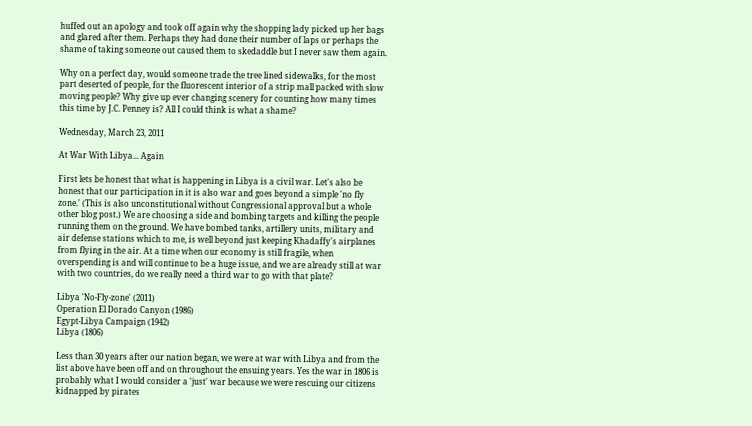huffed out an apology and took off again why the shopping lady picked up her bags and glared after them. Perhaps they had done their number of laps or perhaps the shame of taking someone out caused them to skedaddle but I never saw them again.

Why on a perfect day, would someone trade the tree lined sidewalks, for the most part deserted of people, for the fluorescent interior of a strip mall packed with slow moving people? Why give up ever changing scenery for counting how many times this time by J.C. Penney is? All I could think is what a shame?

Wednesday, March 23, 2011

At War With Libya... Again

First lets be honest that what is happening in Libya is a civil war. Let's also be honest that our participation in it is also war and goes beyond a simple 'no fly zone.' (This is also unconstitutional without Congressional approval but a whole other blog post.) We are choosing a side and bombing targets and killing the people running them on the ground. We have bombed tanks, artillery units, military and air defense stations which to me, is well beyond just keeping Khadaffy's airplanes from flying in the air. At a time when our economy is still fragile, when overspending is and will continue to be a huge issue, and we are already still at war with two countries, do we really need a third war to go with that plate?

Libya 'No-Fly-zone' (2011)
Operation El Dorado Canyon (1986)
Egypt-Libya Campaign (1942)
Libya (1806)

Less than 30 years after our nation began, we were at war with Libya and from the list above have been off and on throughout the ensuing years. Yes the war in 1806 is probably what I would consider a 'just' war because we were rescuing our citizens kidnapped by pirates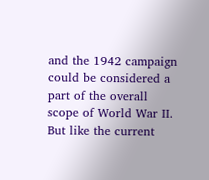and the 1942 campaign could be considered a part of the overall scope of World War II. But like the current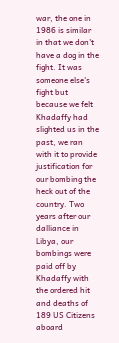war, the one in 1986 is similar in that we don't have a dog in the fight. It was someone else's fight but because we felt Khadaffy had slighted us in the past, we ran with it to provide justification for our bombing the heck out of the country. Two years after our dalliance in Libya, our bombings were paid off by Khadaffy with the ordered hit and deaths of 189 US Citizens aboard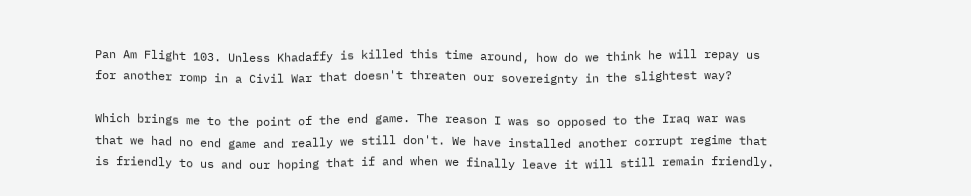Pan Am Flight 103. Unless Khadaffy is killed this time around, how do we think he will repay us for another romp in a Civil War that doesn't threaten our sovereignty in the slightest way?

Which brings me to the point of the end game. The reason I was so opposed to the Iraq war was that we had no end game and really we still don't. We have installed another corrupt regime that is friendly to us and our hoping that if and when we finally leave it will still remain friendly.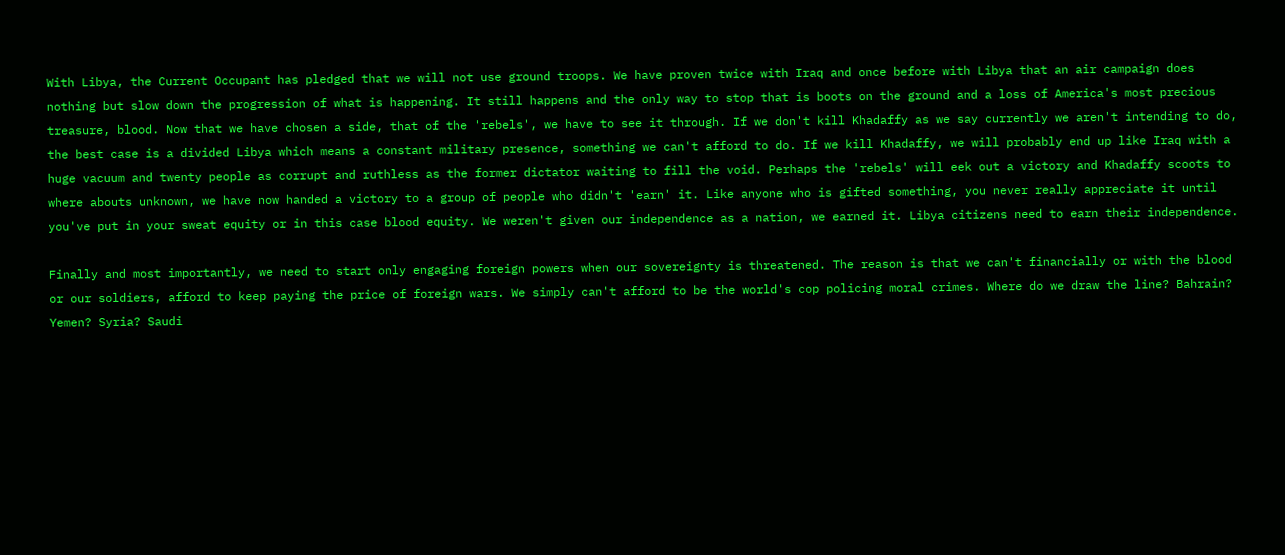With Libya, the Current Occupant has pledged that we will not use ground troops. We have proven twice with Iraq and once before with Libya that an air campaign does nothing but slow down the progression of what is happening. It still happens and the only way to stop that is boots on the ground and a loss of America's most precious treasure, blood. Now that we have chosen a side, that of the 'rebels', we have to see it through. If we don't kill Khadaffy as we say currently we aren't intending to do, the best case is a divided Libya which means a constant military presence, something we can't afford to do. If we kill Khadaffy, we will probably end up like Iraq with a huge vacuum and twenty people as corrupt and ruthless as the former dictator waiting to fill the void. Perhaps the 'rebels' will eek out a victory and Khadaffy scoots to where abouts unknown, we have now handed a victory to a group of people who didn't 'earn' it. Like anyone who is gifted something, you never really appreciate it until you've put in your sweat equity or in this case blood equity. We weren't given our independence as a nation, we earned it. Libya citizens need to earn their independence.

Finally and most importantly, we need to start only engaging foreign powers when our sovereignty is threatened. The reason is that we can't financially or with the blood or our soldiers, afford to keep paying the price of foreign wars. We simply can't afford to be the world's cop policing moral crimes. Where do we draw the line? Bahrain? Yemen? Syria? Saudi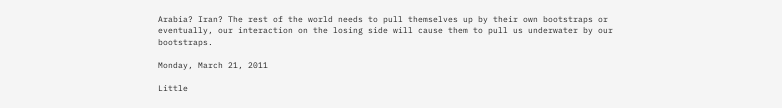Arabia? Iran? The rest of the world needs to pull themselves up by their own bootstraps or eventually, our interaction on the losing side will cause them to pull us underwater by our bootstraps.

Monday, March 21, 2011

Little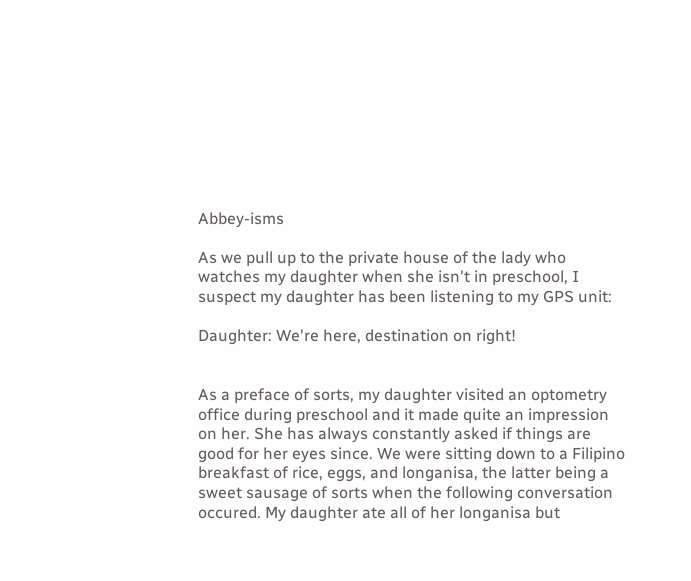Abbey-isms

As we pull up to the private house of the lady who watches my daughter when she isn't in preschool, I suspect my daughter has been listening to my GPS unit:

Daughter: We're here, destination on right!


As a preface of sorts, my daughter visited an optometry office during preschool and it made quite an impression on her. She has always constantly asked if things are good for her eyes since. We were sitting down to a Filipino breakfast of rice, eggs, and longanisa, the latter being a sweet sausage of sorts when the following conversation occured. My daughter ate all of her longanisa but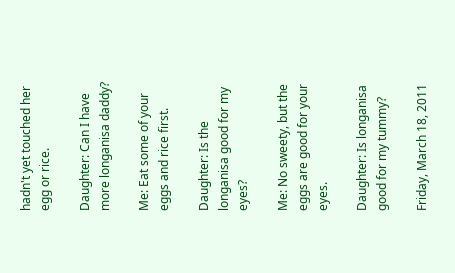hadn't yet touched her egg or rice.

Daughter: Can I have more longanisa daddy?

Me: Eat some of your eggs and rice first.

Daughter: Is the longanisa good for my eyes?

Me: No sweety, but the eggs are good for your eyes.

Daughter: Is longanisa good for my tummy?

Friday, March 18, 2011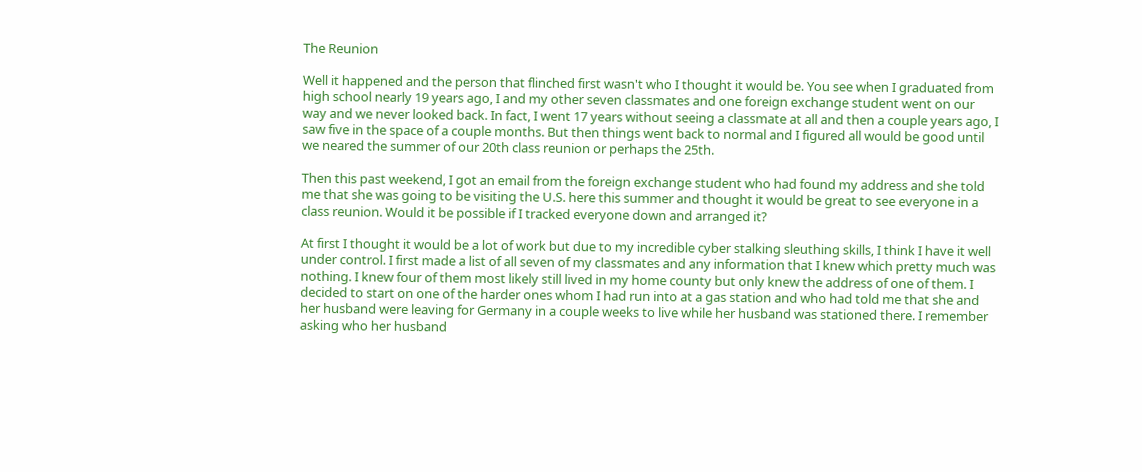The Reunion

Well it happened and the person that flinched first wasn't who I thought it would be. You see when I graduated from high school nearly 19 years ago, I and my other seven classmates and one foreign exchange student went on our way and we never looked back. In fact, I went 17 years without seeing a classmate at all and then a couple years ago, I saw five in the space of a couple months. But then things went back to normal and I figured all would be good until we neared the summer of our 20th class reunion or perhaps the 25th.

Then this past weekend, I got an email from the foreign exchange student who had found my address and she told me that she was going to be visiting the U.S. here this summer and thought it would be great to see everyone in a class reunion. Would it be possible if I tracked everyone down and arranged it?

At first I thought it would be a lot of work but due to my incredible cyber stalking sleuthing skills, I think I have it well under control. I first made a list of all seven of my classmates and any information that I knew which pretty much was nothing. I knew four of them most likely still lived in my home county but only knew the address of one of them. I decided to start on one of the harder ones whom I had run into at a gas station and who had told me that she and her husband were leaving for Germany in a couple weeks to live while her husband was stationed there. I remember asking who her husband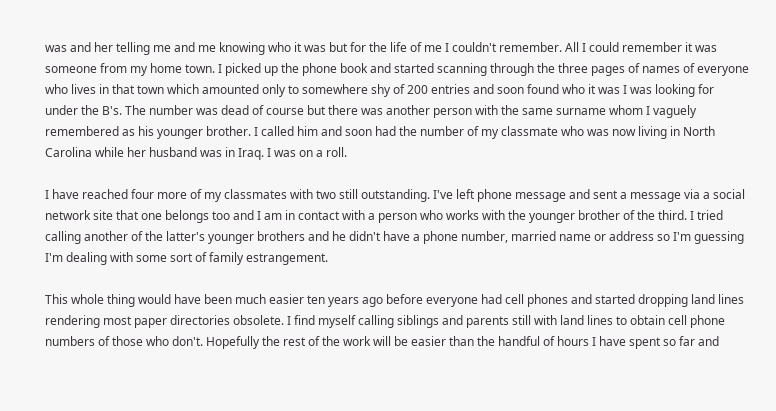was and her telling me and me knowing who it was but for the life of me I couldn't remember. All I could remember it was someone from my home town. I picked up the phone book and started scanning through the three pages of names of everyone who lives in that town which amounted only to somewhere shy of 200 entries and soon found who it was I was looking for under the B's. The number was dead of course but there was another person with the same surname whom I vaguely remembered as his younger brother. I called him and soon had the number of my classmate who was now living in North Carolina while her husband was in Iraq. I was on a roll.

I have reached four more of my classmates with two still outstanding. I've left phone message and sent a message via a social network site that one belongs too and I am in contact with a person who works with the younger brother of the third. I tried calling another of the latter's younger brothers and he didn't have a phone number, married name or address so I'm guessing I'm dealing with some sort of family estrangement.

This whole thing would have been much easier ten years ago before everyone had cell phones and started dropping land lines rendering most paper directories obsolete. I find myself calling siblings and parents still with land lines to obtain cell phone numbers of those who don't. Hopefully the rest of the work will be easier than the handful of hours I have spent so far and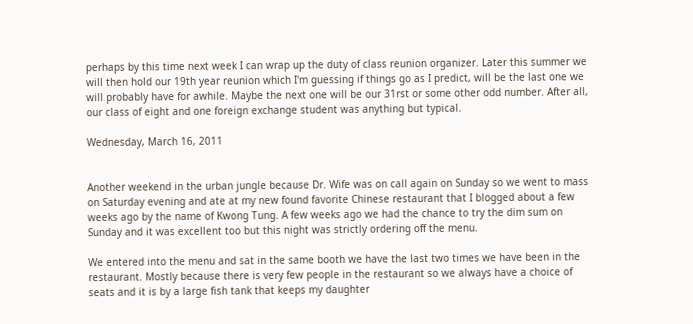perhaps by this time next week I can wrap up the duty of class reunion organizer. Later this summer we will then hold our 19th year reunion which I'm guessing if things go as I predict, will be the last one we will probably have for awhile. Maybe the next one will be our 31rst or some other odd number. After all, our class of eight and one foreign exchange student was anything but typical.

Wednesday, March 16, 2011


Another weekend in the urban jungle because Dr. Wife was on call again on Sunday so we went to mass on Saturday evening and ate at my new found favorite Chinese restaurant that I blogged about a few weeks ago by the name of Kwong Tung. A few weeks ago we had the chance to try the dim sum on Sunday and it was excellent too but this night was strictly ordering off the menu.

We entered into the menu and sat in the same booth we have the last two times we have been in the restaurant. Mostly because there is very few people in the restaurant so we always have a choice of seats and it is by a large fish tank that keeps my daughter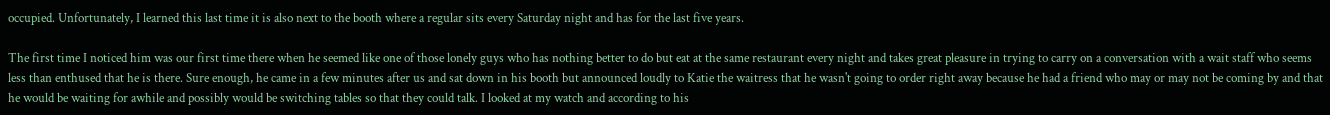occupied. Unfortunately, I learned this last time it is also next to the booth where a regular sits every Saturday night and has for the last five years.

The first time I noticed him was our first time there when he seemed like one of those lonely guys who has nothing better to do but eat at the same restaurant every night and takes great pleasure in trying to carry on a conversation with a wait staff who seems less than enthused that he is there. Sure enough, he came in a few minutes after us and sat down in his booth but announced loudly to Katie the waitress that he wasn't going to order right away because he had a friend who may or may not be coming by and that he would be waiting for awhile and possibly would be switching tables so that they could talk. I looked at my watch and according to his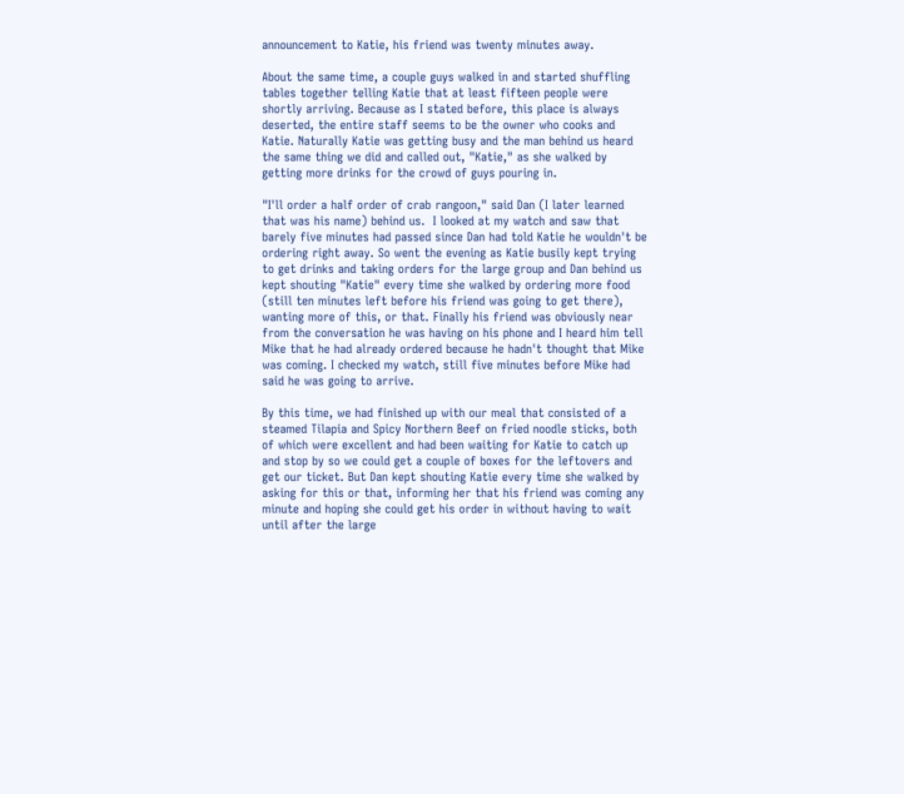announcement to Katie, his friend was twenty minutes away.

About the same time, a couple guys walked in and started shuffling tables together telling Katie that at least fifteen people were shortly arriving. Because as I stated before, this place is always deserted, the entire staff seems to be the owner who cooks and Katie. Naturally Katie was getting busy and the man behind us heard the same thing we did and called out, "Katie," as she walked by getting more drinks for the crowd of guys pouring in.

"I'll order a half order of crab rangoon," said Dan (I later learned that was his name) behind us.  I looked at my watch and saw that barely five minutes had passed since Dan had told Katie he wouldn't be ordering right away. So went the evening as Katie busily kept trying to get drinks and taking orders for the large group and Dan behind us kept shouting "Katie" every time she walked by ordering more food (still ten minutes left before his friend was going to get there), wanting more of this, or that. Finally his friend was obviously near from the conversation he was having on his phone and I heard him tell Mike that he had already ordered because he hadn't thought that Mike was coming. I checked my watch, still five minutes before Mike had said he was going to arrive.

By this time, we had finished up with our meal that consisted of a steamed Tilapia and Spicy Northern Beef on fried noodle sticks, both of which were excellent and had been waiting for Katie to catch up and stop by so we could get a couple of boxes for the leftovers and get our ticket. But Dan kept shouting Katie every time she walked by asking for this or that, informing her that his friend was coming any minute and hoping she could get his order in without having to wait until after the large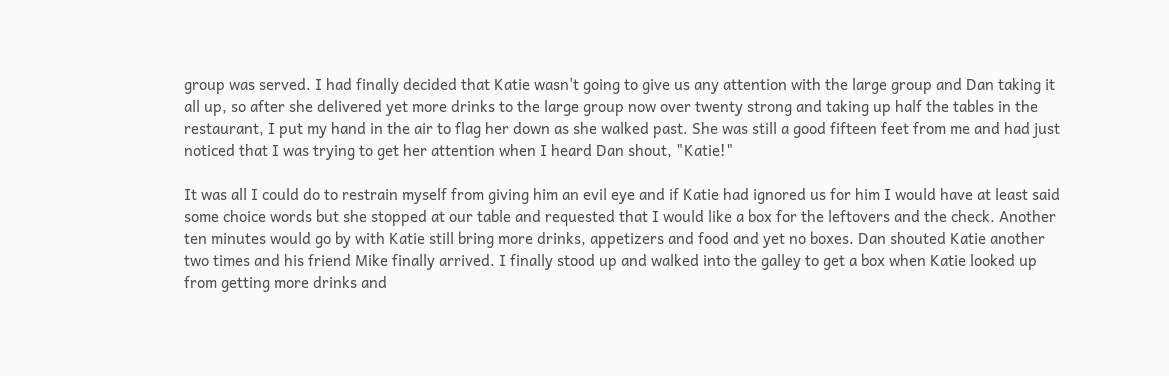group was served. I had finally decided that Katie wasn't going to give us any attention with the large group and Dan taking it all up, so after she delivered yet more drinks to the large group now over twenty strong and taking up half the tables in the restaurant, I put my hand in the air to flag her down as she walked past. She was still a good fifteen feet from me and had just noticed that I was trying to get her attention when I heard Dan shout, "Katie!"

It was all I could do to restrain myself from giving him an evil eye and if Katie had ignored us for him I would have at least said some choice words but she stopped at our table and requested that I would like a box for the leftovers and the check. Another ten minutes would go by with Katie still bring more drinks, appetizers and food and yet no boxes. Dan shouted Katie another two times and his friend Mike finally arrived. I finally stood up and walked into the galley to get a box when Katie looked up from getting more drinks and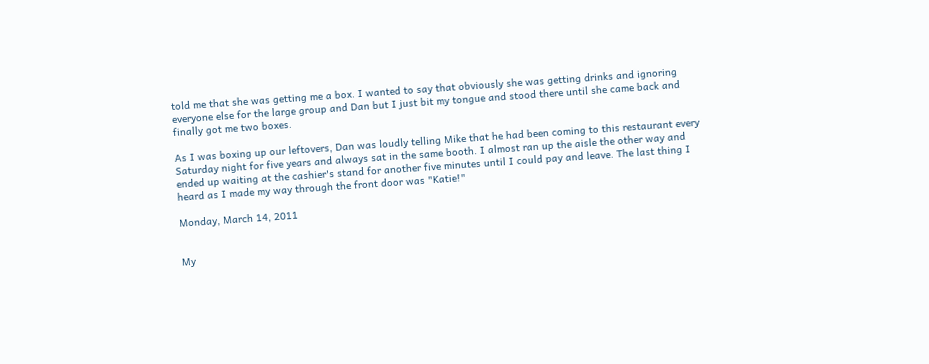told me that she was getting me a box. I wanted to say that obviously she was getting drinks and ignoring everyone else for the large group and Dan but I just bit my tongue and stood there until she came back and finally got me two boxes.

As I was boxing up our leftovers, Dan was loudly telling Mike that he had been coming to this restaurant every Saturday night for five years and always sat in the same booth. I almost ran up the aisle the other way and ended up waiting at the cashier's stand for another five minutes until I could pay and leave. The last thing I heard as I made my way through the front door was "Katie!"

Monday, March 14, 2011


My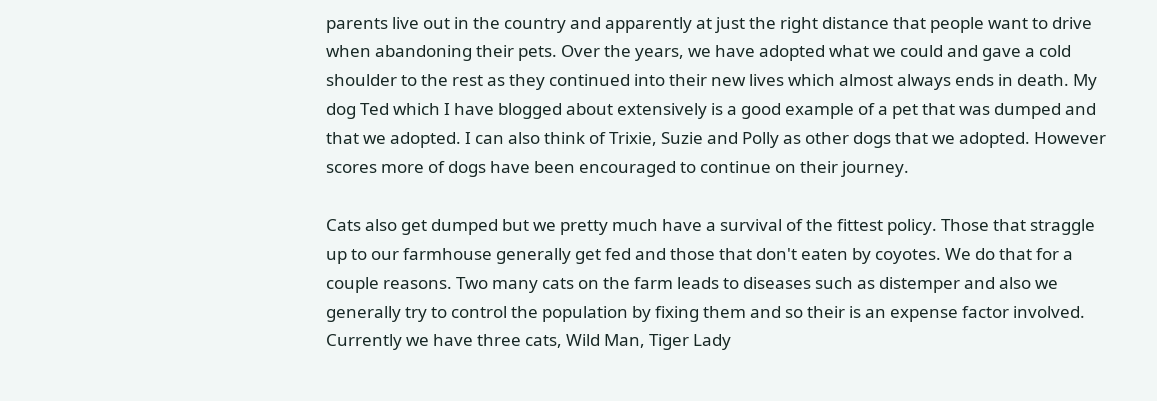parents live out in the country and apparently at just the right distance that people want to drive when abandoning their pets. Over the years, we have adopted what we could and gave a cold shoulder to the rest as they continued into their new lives which almost always ends in death. My dog Ted which I have blogged about extensively is a good example of a pet that was dumped and that we adopted. I can also think of Trixie, Suzie and Polly as other dogs that we adopted. However scores more of dogs have been encouraged to continue on their journey.

Cats also get dumped but we pretty much have a survival of the fittest policy. Those that straggle up to our farmhouse generally get fed and those that don't eaten by coyotes. We do that for a couple reasons. Two many cats on the farm leads to diseases such as distemper and also we generally try to control the population by fixing them and so their is an expense factor involved. Currently we have three cats, Wild Man, Tiger Lady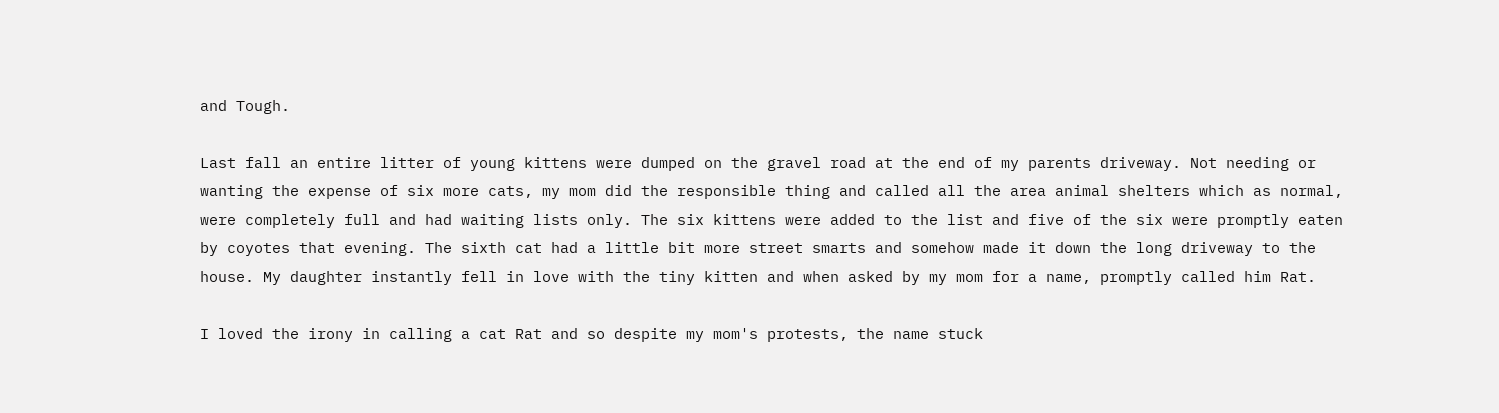and Tough.

Last fall an entire litter of young kittens were dumped on the gravel road at the end of my parents driveway. Not needing or wanting the expense of six more cats, my mom did the responsible thing and called all the area animal shelters which as normal, were completely full and had waiting lists only. The six kittens were added to the list and five of the six were promptly eaten by coyotes that evening. The sixth cat had a little bit more street smarts and somehow made it down the long driveway to the house. My daughter instantly fell in love with the tiny kitten and when asked by my mom for a name, promptly called him Rat.

I loved the irony in calling a cat Rat and so despite my mom's protests, the name stuck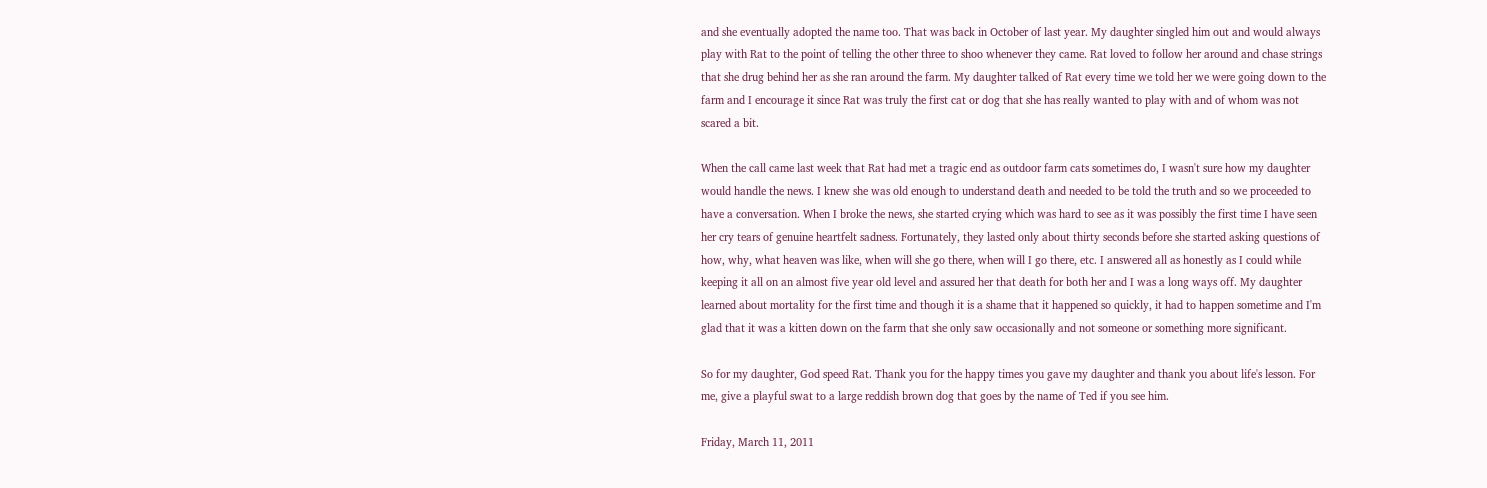and she eventually adopted the name too. That was back in October of last year. My daughter singled him out and would always play with Rat to the point of telling the other three to shoo whenever they came. Rat loved to follow her around and chase strings that she drug behind her as she ran around the farm. My daughter talked of Rat every time we told her we were going down to the farm and I encourage it since Rat was truly the first cat or dog that she has really wanted to play with and of whom was not scared a bit.

When the call came last week that Rat had met a tragic end as outdoor farm cats sometimes do, I wasn't sure how my daughter would handle the news. I knew she was old enough to understand death and needed to be told the truth and so we proceeded to have a conversation. When I broke the news, she started crying which was hard to see as it was possibly the first time I have seen her cry tears of genuine heartfelt sadness. Fortunately, they lasted only about thirty seconds before she started asking questions of how, why, what heaven was like, when will she go there, when will I go there, etc. I answered all as honestly as I could while keeping it all on an almost five year old level and assured her that death for both her and I was a long ways off. My daughter learned about mortality for the first time and though it is a shame that it happened so quickly, it had to happen sometime and I'm glad that it was a kitten down on the farm that she only saw occasionally and not someone or something more significant.

So for my daughter, God speed Rat. Thank you for the happy times you gave my daughter and thank you about life's lesson. For me, give a playful swat to a large reddish brown dog that goes by the name of Ted if you see him.

Friday, March 11, 2011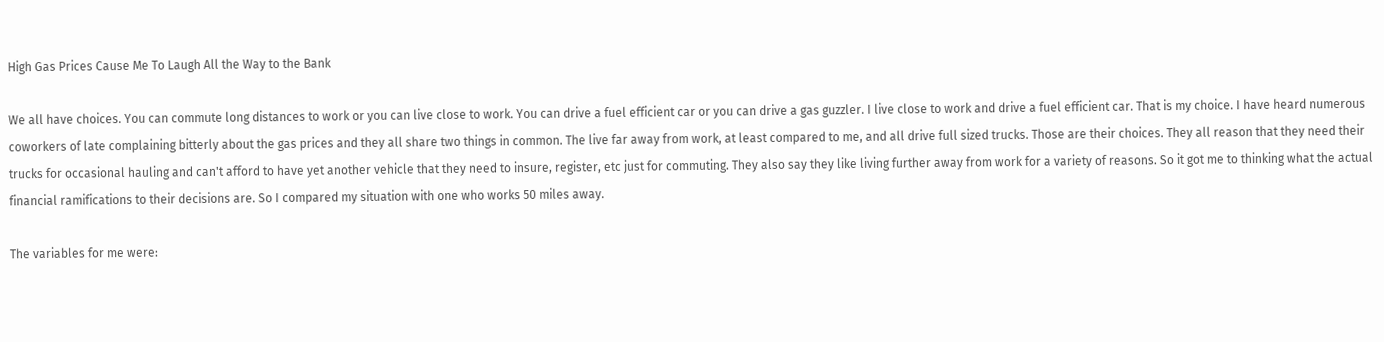High Gas Prices Cause Me To Laugh All the Way to the Bank

We all have choices. You can commute long distances to work or you can live close to work. You can drive a fuel efficient car or you can drive a gas guzzler. I live close to work and drive a fuel efficient car. That is my choice. I have heard numerous coworkers of late complaining bitterly about the gas prices and they all share two things in common. The live far away from work, at least compared to me, and all drive full sized trucks. Those are their choices. They all reason that they need their trucks for occasional hauling and can't afford to have yet another vehicle that they need to insure, register, etc just for commuting. They also say they like living further away from work for a variety of reasons. So it got me to thinking what the actual financial ramifications to their decisions are. So I compared my situation with one who works 50 miles away.

The variables for me were: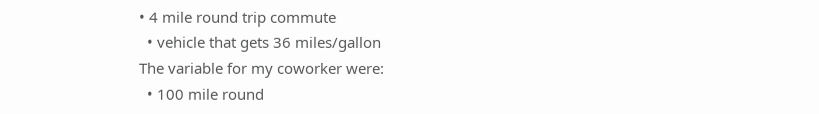• 4 mile round trip commute
  • vehicle that gets 36 miles/gallon
The variable for my coworker were:
  • 100 mile round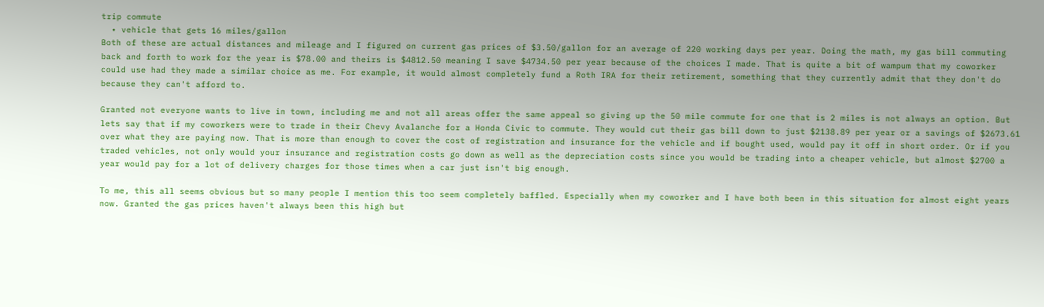trip commute
  • vehicle that gets 16 miles/gallon
Both of these are actual distances and mileage and I figured on current gas prices of $3.50/gallon for an average of 220 working days per year. Doing the math, my gas bill commuting back and forth to work for the year is $78.00 and theirs is $4812.50 meaning I save $4734.50 per year because of the choices I made. That is quite a bit of wampum that my coworker could use had they made a similar choice as me. For example, it would almost completely fund a Roth IRA for their retirement, something that they currently admit that they don't do because they can't afford to.

Granted not everyone wants to live in town, including me and not all areas offer the same appeal so giving up the 50 mile commute for one that is 2 miles is not always an option. But lets say that if my coworkers were to trade in their Chevy Avalanche for a Honda Civic to commute. They would cut their gas bill down to just $2138.89 per year or a savings of $2673.61 over what they are paying now. That is more than enough to cover the cost of registration and insurance for the vehicle and if bought used, would pay it off in short order. Or if you traded vehicles, not only would your insurance and registration costs go down as well as the depreciation costs since you would be trading into a cheaper vehicle, but almost $2700 a year would pay for a lot of delivery charges for those times when a car just isn't big enough.

To me, this all seems obvious but so many people I mention this too seem completely baffled. Especially when my coworker and I have both been in this situation for almost eight years now. Granted the gas prices haven't always been this high but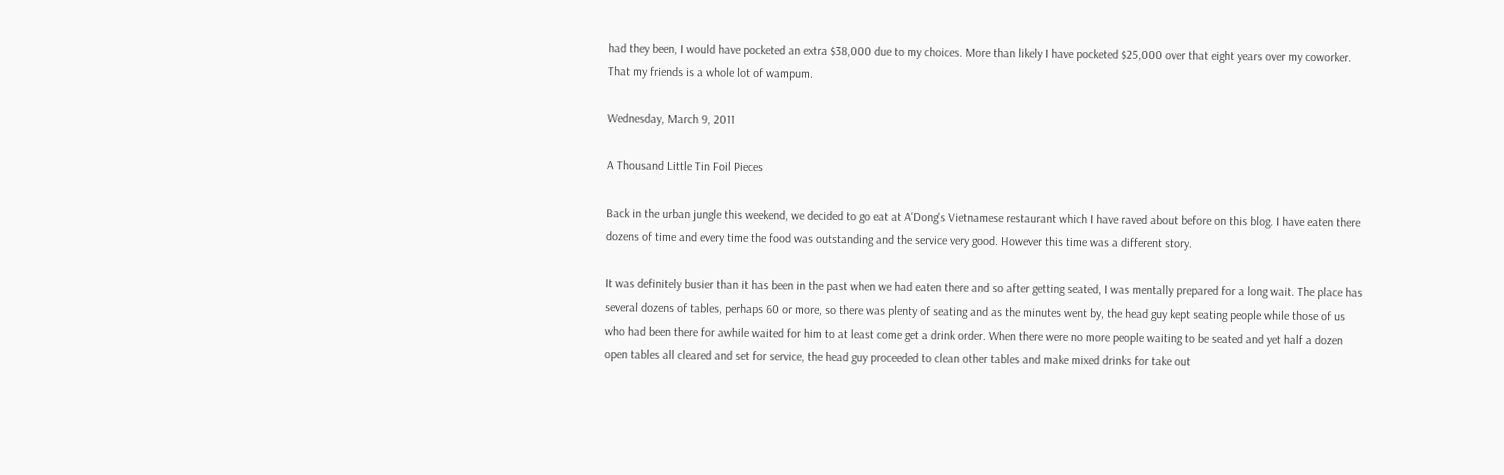had they been, I would have pocketed an extra $38,000 due to my choices. More than likely I have pocketed $25,000 over that eight years over my coworker. That my friends is a whole lot of wampum.

Wednesday, March 9, 2011

A Thousand Little Tin Foil Pieces

Back in the urban jungle this weekend, we decided to go eat at A'Dong's Vietnamese restaurant which I have raved about before on this blog. I have eaten there dozens of time and every time the food was outstanding and the service very good. However this time was a different story.

It was definitely busier than it has been in the past when we had eaten there and so after getting seated, I was mentally prepared for a long wait. The place has several dozens of tables, perhaps 60 or more, so there was plenty of seating and as the minutes went by, the head guy kept seating people while those of us who had been there for awhile waited for him to at least come get a drink order. When there were no more people waiting to be seated and yet half a dozen open tables all cleared and set for service, the head guy proceeded to clean other tables and make mixed drinks for take out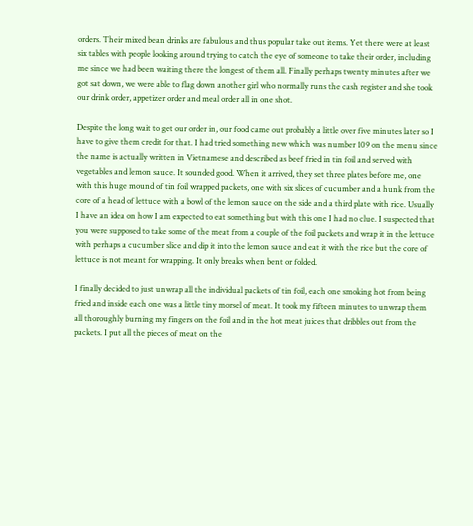orders. Their mixed bean drinks are fabulous and thus popular take out items. Yet there were at least six tables with people looking around trying to catch the eye of someone to take their order, including me since we had been waiting there the longest of them all. Finally perhaps twenty minutes after we got sat down, we were able to flag down another girl who normally runs the cash register and she took our drink order, appetizer order and meal order all in one shot.

Despite the long wait to get our order in, our food came out probably a little over five minutes later so I have to give them credit for that. I had tried something new which was number 109 on the menu since the name is actually written in Vietnamese and described as beef fried in tin foil and served with vegetables and lemon sauce. It sounded good. When it arrived, they set three plates before me, one with this huge mound of tin foil wrapped packets, one with six slices of cucumber and a hunk from the core of a head of lettuce with a bowl of the lemon sauce on the side and a third plate with rice. Usually I have an idea on how I am expected to eat something but with this one I had no clue. I suspected that you were supposed to take some of the meat from a couple of the foil packets and wrap it in the lettuce with perhaps a cucumber slice and dip it into the lemon sauce and eat it with the rice but the core of lettuce is not meant for wrapping. It only breaks when bent or folded.

I finally decided to just unwrap all the individual packets of tin foil, each one smoking hot from being fried and inside each one was a little tiny morsel of meat. It took my fifteen minutes to unwrap them all thoroughly burning my fingers on the foil and in the hot meat juices that dribbles out from the packets. I put all the pieces of meat on the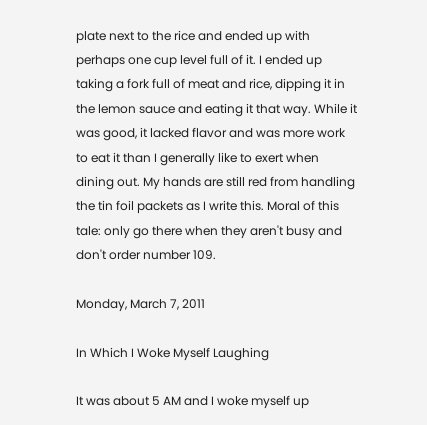plate next to the rice and ended up with perhaps one cup level full of it. I ended up taking a fork full of meat and rice, dipping it in the lemon sauce and eating it that way. While it was good, it lacked flavor and was more work to eat it than I generally like to exert when dining out. My hands are still red from handling the tin foil packets as I write this. Moral of this tale: only go there when they aren't busy and don't order number 109.

Monday, March 7, 2011

In Which I Woke Myself Laughing

It was about 5 AM and I woke myself up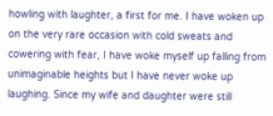howling with laughter, a first for me. I have woken up on the very rare occasion with cold sweats and cowering with fear, I have woke myself up falling from unimaginable heights but I have never woke up laughing. Since my wife and daughter were still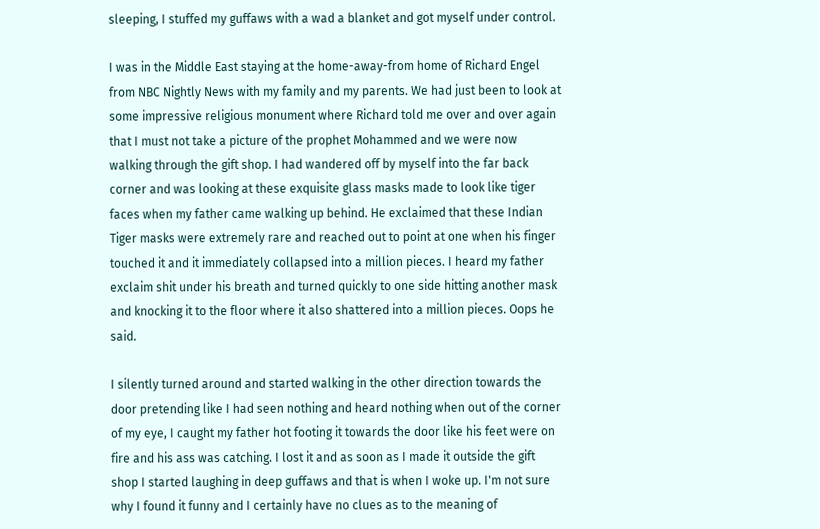sleeping, I stuffed my guffaws with a wad a blanket and got myself under control.

I was in the Middle East staying at the home-away-from home of Richard Engel from NBC Nightly News with my family and my parents. We had just been to look at some impressive religious monument where Richard told me over and over again that I must not take a picture of the prophet Mohammed and we were now walking through the gift shop. I had wandered off by myself into the far back corner and was looking at these exquisite glass masks made to look like tiger faces when my father came walking up behind. He exclaimed that these Indian Tiger masks were extremely rare and reached out to point at one when his finger touched it and it immediately collapsed into a million pieces. I heard my father exclaim shit under his breath and turned quickly to one side hitting another mask and knocking it to the floor where it also shattered into a million pieces. Oops he said.

I silently turned around and started walking in the other direction towards the door pretending like I had seen nothing and heard nothing when out of the corner of my eye, I caught my father hot footing it towards the door like his feet were on fire and his ass was catching. I lost it and as soon as I made it outside the gift shop I started laughing in deep guffaws and that is when I woke up. I'm not sure why I found it funny and I certainly have no clues as to the meaning of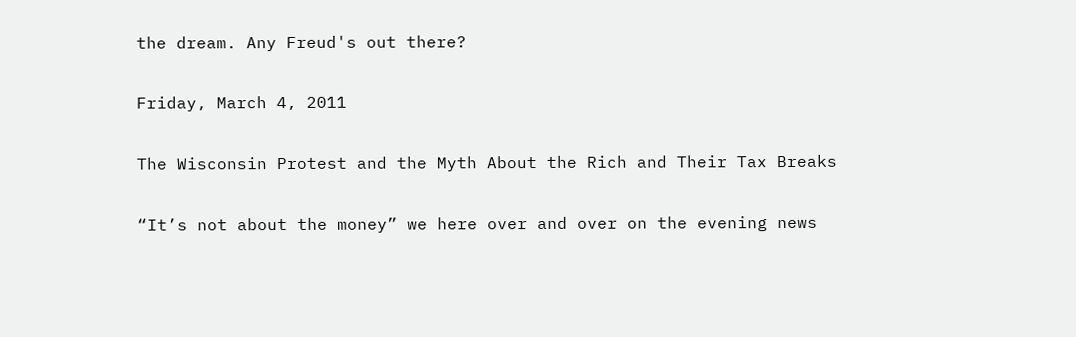the dream. Any Freud's out there?

Friday, March 4, 2011

The Wisconsin Protest and the Myth About the Rich and Their Tax Breaks

“It’s not about the money” we here over and over on the evening news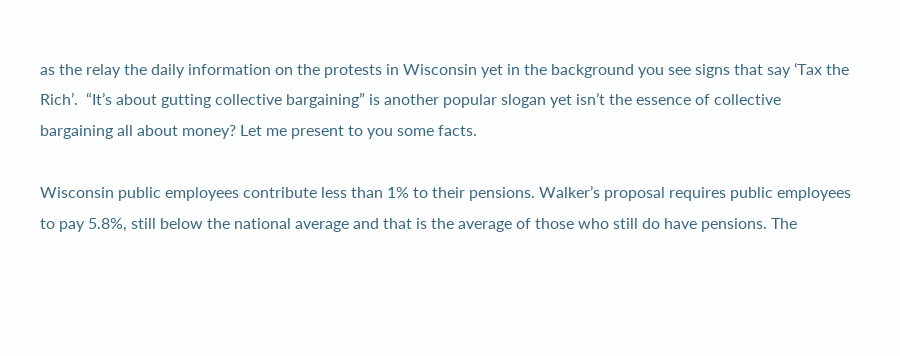as the relay the daily information on the protests in Wisconsin yet in the background you see signs that say ‘Tax the Rich’.  “It’s about gutting collective bargaining” is another popular slogan yet isn’t the essence of collective bargaining all about money? Let me present to you some facts.

Wisconsin public employees contribute less than 1% to their pensions. Walker’s proposal requires public employees to pay 5.8%, still below the national average and that is the average of those who still do have pensions. The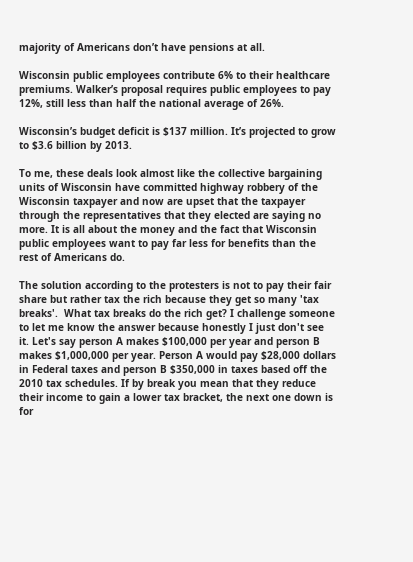majority of Americans don’t have pensions at all.

Wisconsin public employees contribute 6% to their healthcare premiums. Walker’s proposal requires public employees to pay 12%, still less than half the national average of 26%.

Wisconsin’s budget deficit is $137 million. It’s projected to grow to $3.6 billion by 2013.

To me, these deals look almost like the collective bargaining units of Wisconsin have committed highway robbery of the Wisconsin taxpayer and now are upset that the taxpayer through the representatives that they elected are saying no more. It is all about the money and the fact that Wisconsin public employees want to pay far less for benefits than the rest of Americans do.

The solution according to the protesters is not to pay their fair share but rather tax the rich because they get so many 'tax breaks'.  What tax breaks do the rich get? I challenge someone to let me know the answer because honestly I just don't see it. Let's say person A makes $100,000 per year and person B makes $1,000,000 per year. Person A would pay $28,000 dollars in Federal taxes and person B $350,000 in taxes based off the 2010 tax schedules. If by break you mean that they reduce their income to gain a lower tax bracket, the next one down is for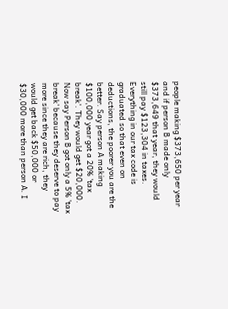people making $373,650 per year and if person B made only $373,649 that year, they would still pay $123,304 in taxes. Everything in our tax code is graduated so that even on deductions, the poorer you are the better. Say person A making $100,000 year got a 20% 'tax break'. They would get $20,000. Now say Person B got only a 5% 'tax break' because they deserve to pay more since they are rich, they would get back $50,000 or $30,000 more than person A. I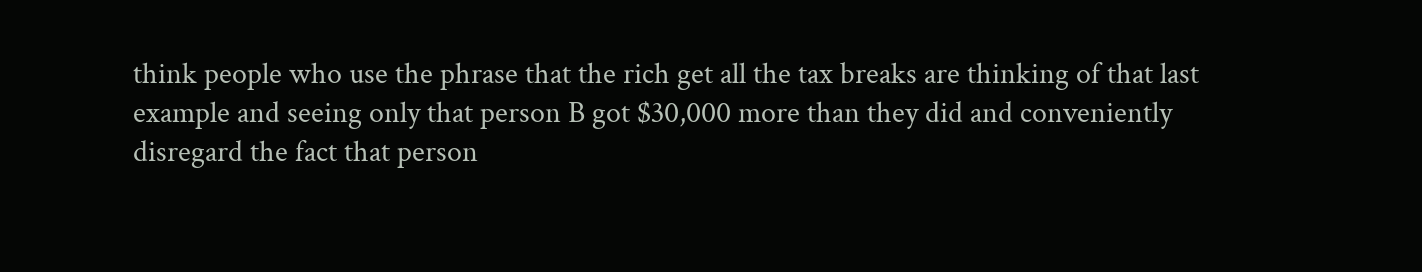think people who use the phrase that the rich get all the tax breaks are thinking of that last example and seeing only that person B got $30,000 more than they did and conveniently disregard the fact that person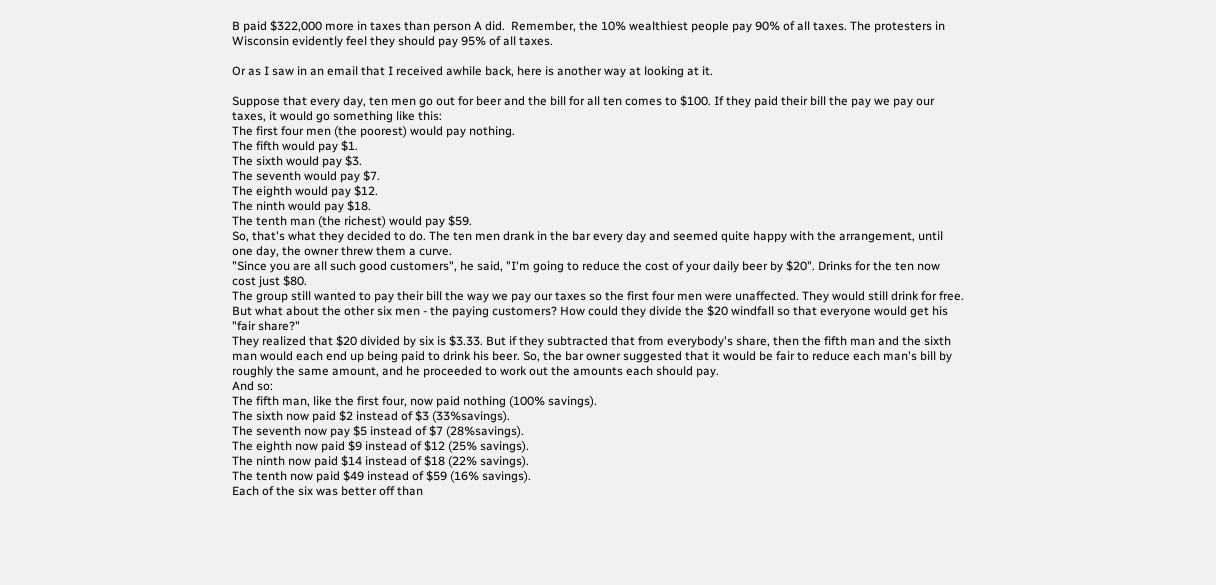B paid $322,000 more in taxes than person A did.  Remember, the 10% wealthiest people pay 90% of all taxes. The protesters in Wisconsin evidently feel they should pay 95% of all taxes.

Or as I saw in an email that I received awhile back, here is another way at looking at it.

Suppose that every day, ten men go out for beer and the bill for all ten comes to $100. If they paid their bill the pay we pay our taxes, it would go something like this:
The first four men (the poorest) would pay nothing.
The fifth would pay $1.
The sixth would pay $3.
The seventh would pay $7.
The eighth would pay $12.
The ninth would pay $18.
The tenth man (the richest) would pay $59.
So, that's what they decided to do. The ten men drank in the bar every day and seemed quite happy with the arrangement, until one day, the owner threw them a curve.
"Since you are all such good customers", he said, "I'm going to reduce the cost of your daily beer by $20". Drinks for the ten now cost just $80.
The group still wanted to pay their bill the way we pay our taxes so the first four men were unaffected. They would still drink for free. But what about the other six men - the paying customers? How could they divide the $20 windfall so that everyone would get his "fair share?"
They realized that $20 divided by six is $3.33. But if they subtracted that from everybody's share, then the fifth man and the sixth man would each end up being paid to drink his beer. So, the bar owner suggested that it would be fair to reduce each man's bill by roughly the same amount, and he proceeded to work out the amounts each should pay.
And so:
The fifth man, like the first four, now paid nothing (100% savings).
The sixth now paid $2 instead of $3 (33%savings).
The seventh now pay $5 instead of $7 (28%savings).
The eighth now paid $9 instead of $12 (25% savings).
The ninth now paid $14 instead of $18 (22% savings).
The tenth now paid $49 instead of $59 (16% savings).
Each of the six was better off than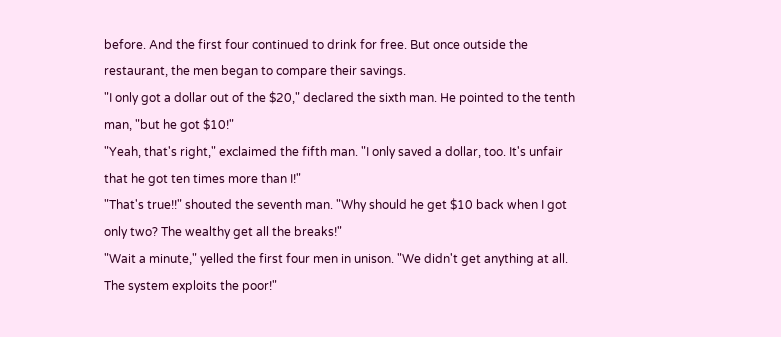before. And the first four continued to drink for free. But once outside the restaurant, the men began to compare their savings.
"I only got a dollar out of the $20," declared the sixth man. He pointed to the tenth man, "but he got $10!"
"Yeah, that's right," exclaimed the fifth man. "I only saved a dollar, too. It's unfair that he got ten times more than I!"
"That's true!!" shouted the seventh man. "Why should he get $10 back when I got only two? The wealthy get all the breaks!"
"Wait a minute," yelled the first four men in unison. "We didn't get anything at all. The system exploits the poor!"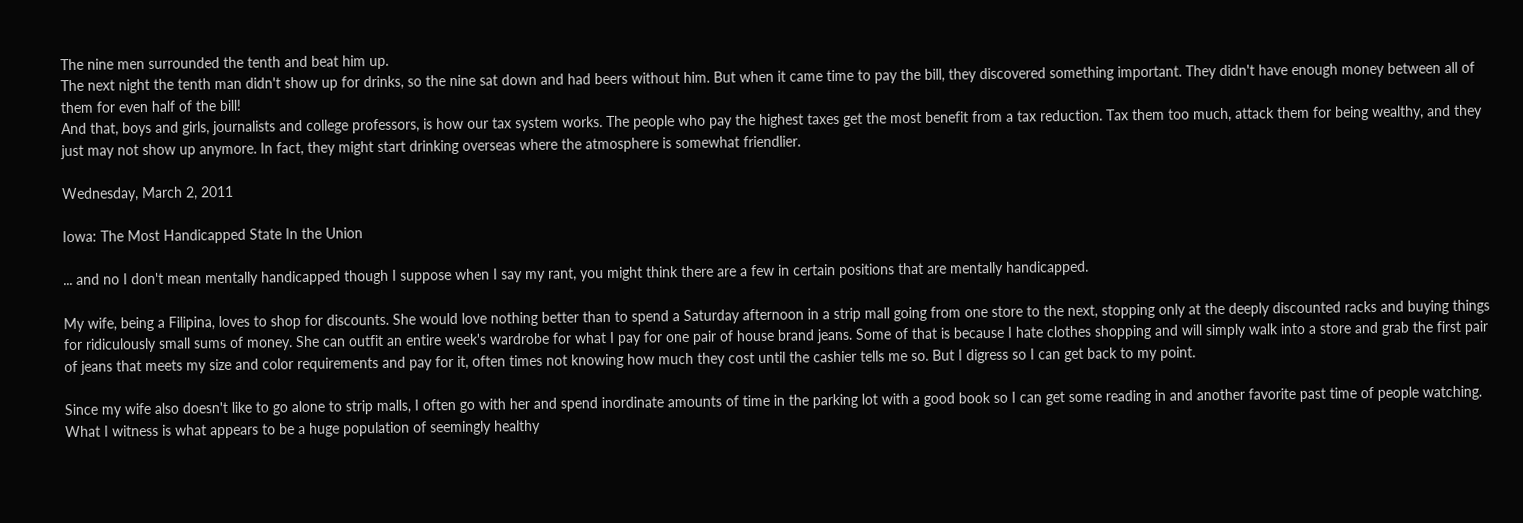The nine men surrounded the tenth and beat him up.
The next night the tenth man didn't show up for drinks, so the nine sat down and had beers without him. But when it came time to pay the bill, they discovered something important. They didn't have enough money between all of them for even half of the bill!
And that, boys and girls, journalists and college professors, is how our tax system works. The people who pay the highest taxes get the most benefit from a tax reduction. Tax them too much, attack them for being wealthy, and they just may not show up anymore. In fact, they might start drinking overseas where the atmosphere is somewhat friendlier.

Wednesday, March 2, 2011

Iowa: The Most Handicapped State In the Union

... and no I don't mean mentally handicapped though I suppose when I say my rant, you might think there are a few in certain positions that are mentally handicapped.

My wife, being a Filipina, loves to shop for discounts. She would love nothing better than to spend a Saturday afternoon in a strip mall going from one store to the next, stopping only at the deeply discounted racks and buying things for ridiculously small sums of money. She can outfit an entire week's wardrobe for what I pay for one pair of house brand jeans. Some of that is because I hate clothes shopping and will simply walk into a store and grab the first pair of jeans that meets my size and color requirements and pay for it, often times not knowing how much they cost until the cashier tells me so. But I digress so I can get back to my point.

Since my wife also doesn't like to go alone to strip malls, I often go with her and spend inordinate amounts of time in the parking lot with a good book so I can get some reading in and another favorite past time of people watching. What I witness is what appears to be a huge population of seemingly healthy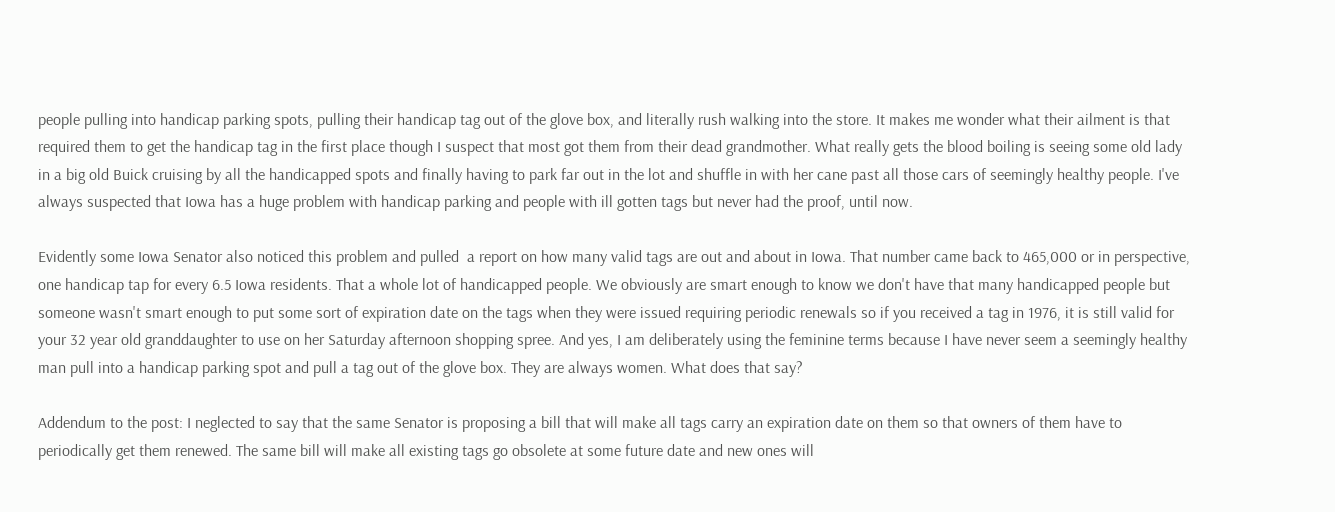people pulling into handicap parking spots, pulling their handicap tag out of the glove box, and literally rush walking into the store. It makes me wonder what their ailment is that required them to get the handicap tag in the first place though I suspect that most got them from their dead grandmother. What really gets the blood boiling is seeing some old lady in a big old Buick cruising by all the handicapped spots and finally having to park far out in the lot and shuffle in with her cane past all those cars of seemingly healthy people. I've always suspected that Iowa has a huge problem with handicap parking and people with ill gotten tags but never had the proof, until now.

Evidently some Iowa Senator also noticed this problem and pulled  a report on how many valid tags are out and about in Iowa. That number came back to 465,000 or in perspective, one handicap tap for every 6.5 Iowa residents. That a whole lot of handicapped people. We obviously are smart enough to know we don't have that many handicapped people but someone wasn't smart enough to put some sort of expiration date on the tags when they were issued requiring periodic renewals so if you received a tag in 1976, it is still valid for your 32 year old granddaughter to use on her Saturday afternoon shopping spree. And yes, I am deliberately using the feminine terms because I have never seem a seemingly healthy man pull into a handicap parking spot and pull a tag out of the glove box. They are always women. What does that say?

Addendum to the post: I neglected to say that the same Senator is proposing a bill that will make all tags carry an expiration date on them so that owners of them have to periodically get them renewed. The same bill will make all existing tags go obsolete at some future date and new ones will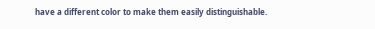have a different color to make them easily distinguishable.